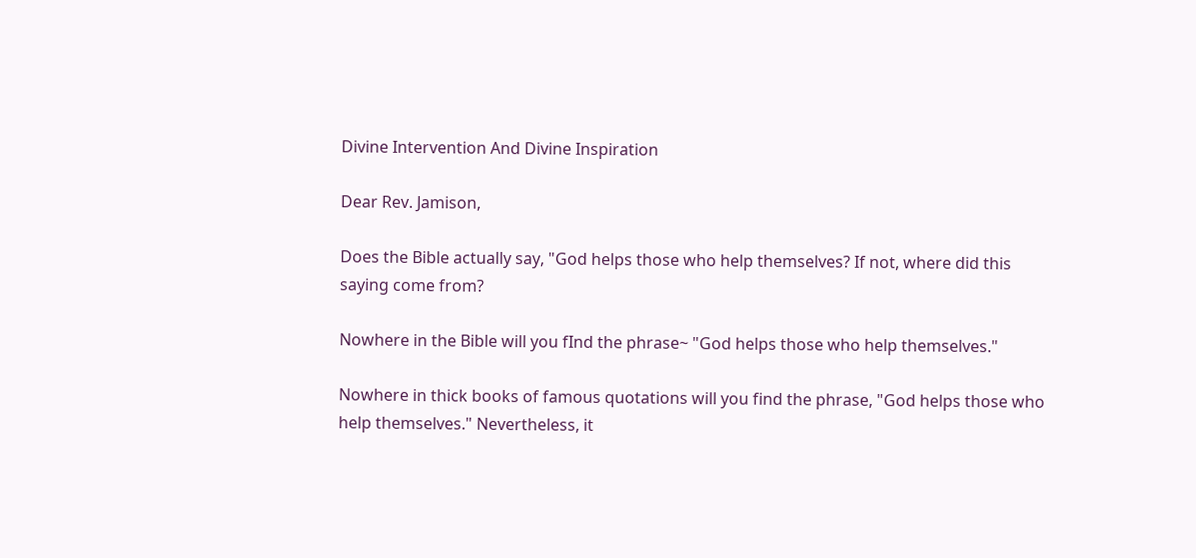Divine Intervention And Divine Inspiration

Dear Rev. Jamison,

Does the Bible actually say, "God helps those who help themselves? If not, where did this saying come from?

Nowhere in the Bible will you fInd the phrase~ "God helps those who help themselves."

Nowhere in thick books of famous quotations will you find the phrase, "God helps those who help themselves." Nevertheless, it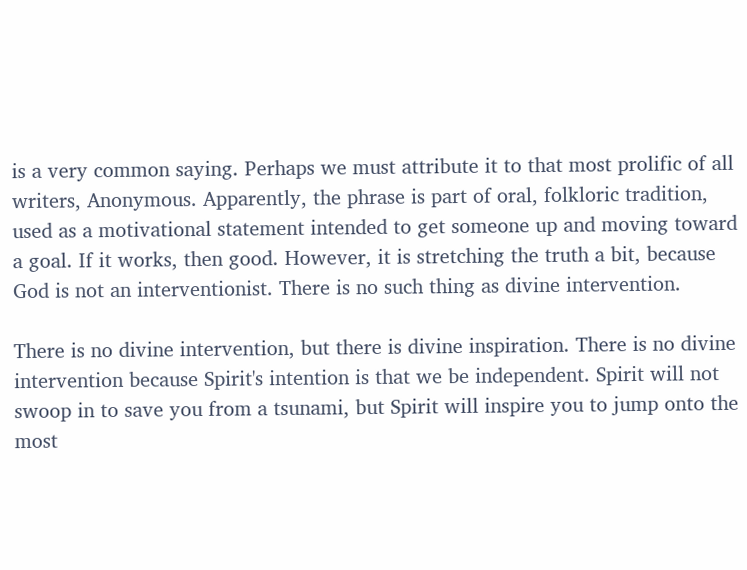is a very common saying. Perhaps we must attribute it to that most prolific of all writers, Anonymous. Apparently, the phrase is part of oral, folkloric tradition, used as a motivational statement intended to get someone up and moving toward a goal. If it works, then good. However, it is stretching the truth a bit, because God is not an interventionist. There is no such thing as divine intervention.

There is no divine intervention, but there is divine inspiration. There is no divine intervention because Spirit's intention is that we be independent. Spirit will not swoop in to save you from a tsunami, but Spirit will inspire you to jump onto the most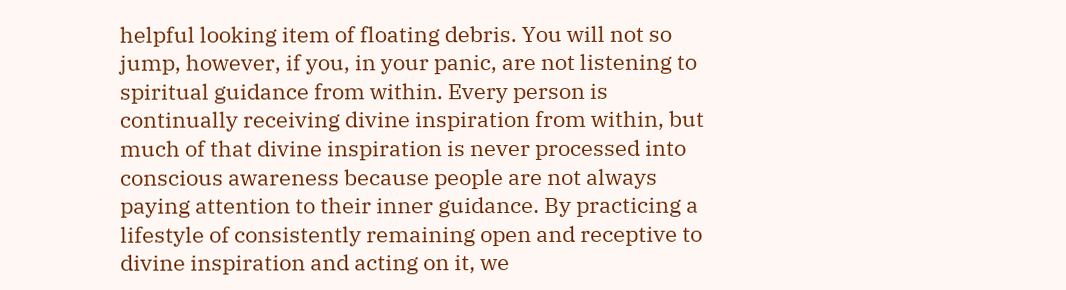helpful looking item of floating debris. You will not so jump, however, if you, in your panic, are not listening to spiritual guidance from within. Every person is continually receiving divine inspiration from within, but much of that divine inspiration is never processed into conscious awareness because people are not always paying attention to their inner guidance. By practicing a lifestyle of consistently remaining open and receptive to divine inspiration and acting on it, we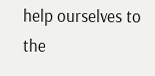help ourselves to the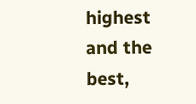highest and the best,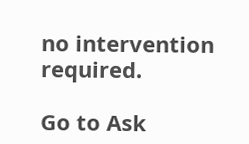no intervention required.

Go to Ask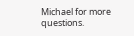Michael for more questions.